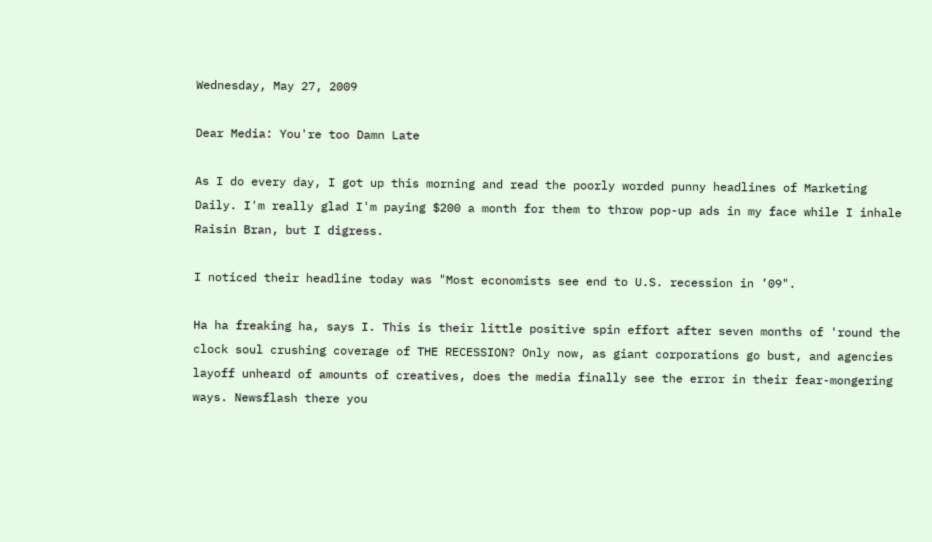Wednesday, May 27, 2009

Dear Media: You're too Damn Late

As I do every day, I got up this morning and read the poorly worded punny headlines of Marketing Daily. I'm really glad I'm paying $200 a month for them to throw pop-up ads in my face while I inhale Raisin Bran, but I digress.

I noticed their headline today was "Most economists see end to U.S. recession in ’09".

Ha ha freaking ha, says I. This is their little positive spin effort after seven months of 'round the clock soul crushing coverage of THE RECESSION? Only now, as giant corporations go bust, and agencies layoff unheard of amounts of creatives, does the media finally see the error in their fear-mongering ways. Newsflash there you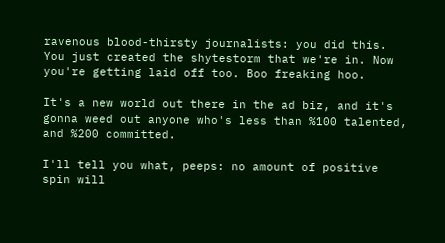ravenous blood-thirsty journalists: you did this. You just created the shytestorm that we're in. Now you're getting laid off too. Boo freaking hoo.

It's a new world out there in the ad biz, and it's gonna weed out anyone who's less than %100 talented, and %200 committed.

I'll tell you what, peeps: no amount of positive spin will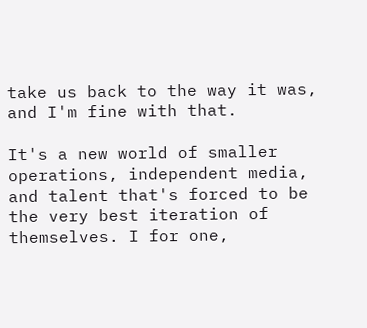take us back to the way it was, and I'm fine with that.

It's a new world of smaller operations, independent media, and talent that's forced to be the very best iteration of themselves. I for one,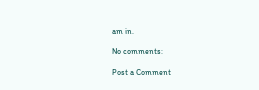am in.

No comments:

Post a Comment